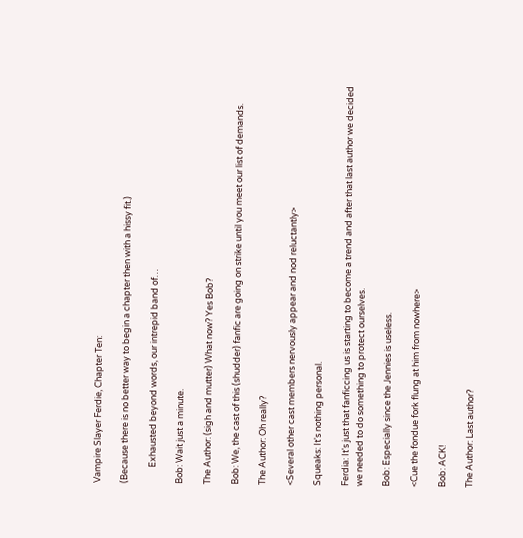Vampire Slayer Ferdie, Chapter Ten:

(Because there is no better way to begin a chapter then with a hissy fit.)

        Exhausted beyond words, our intrepid band of…

Bob: Wait just a minute.

The Author: (sigh and mutter) What now? Yes Bob?

Bob: We, the cast of this (shudder) fanfic are going on strike until you meet our list of demands.

The Author: Oh really?

<Several other cast members nervously appear and nod reluctantly>

Squeaks: It's nothing personal.

Ferdia: It's just that fanficcing us is starting to become a trend and after that last author we decided we needed to do something to protect ourselves.

Bob: Especially since the Jennies is useless.

<Cue the fondue fork flung at him from nowhere>

Bob: ACK!

The Author: Last author?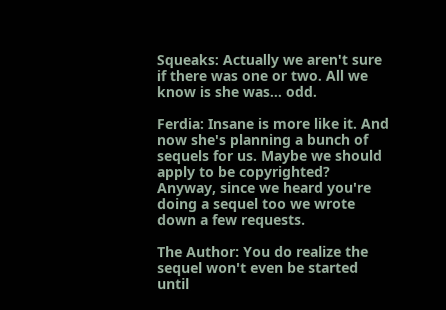Squeaks: Actually we aren't sure if there was one or two. All we know is she was… odd.

Ferdia: Insane is more like it. And now she's planning a bunch of sequels for us. Maybe we should apply to be copyrighted? Anyway, since we heard you're doing a sequel too we wrote down a few requests.

The Author: You do realize the sequel won't even be started until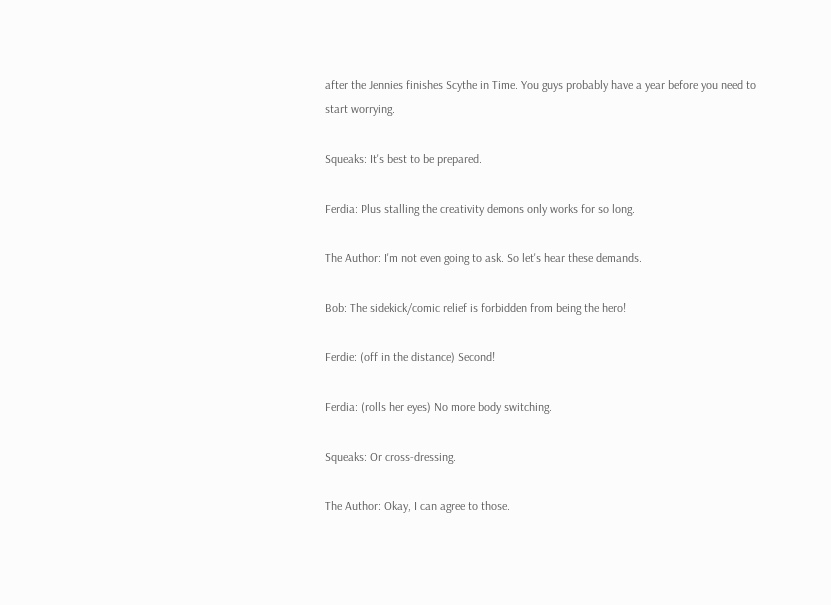after the Jennies finishes Scythe in Time. You guys probably have a year before you need to start worrying.

Squeaks: It's best to be prepared.

Ferdia: Plus stalling the creativity demons only works for so long.

The Author: I'm not even going to ask. So let's hear these demands.

Bob: The sidekick/comic relief is forbidden from being the hero!

Ferdie: (off in the distance) Second!

Ferdia: (rolls her eyes) No more body switching.

Squeaks: Or cross-dressing.

The Author: Okay, I can agree to those.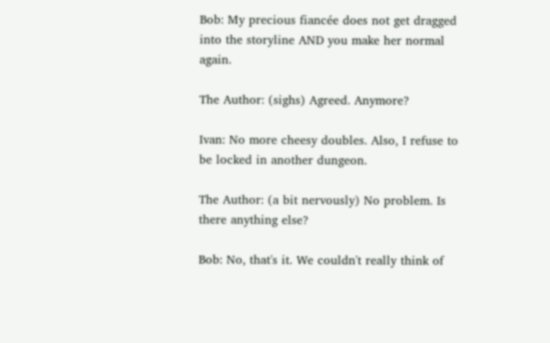Bob: My precious fiancée does not get dragged into the storyline AND you make her normal again.

The Author: (sighs) Agreed. Anymore?

Ivan: No more cheesy doubles. Also, I refuse to be locked in another dungeon.

The Author: (a bit nervously) No problem. Is there anything else?

Bob: No, that's it. We couldn't really think of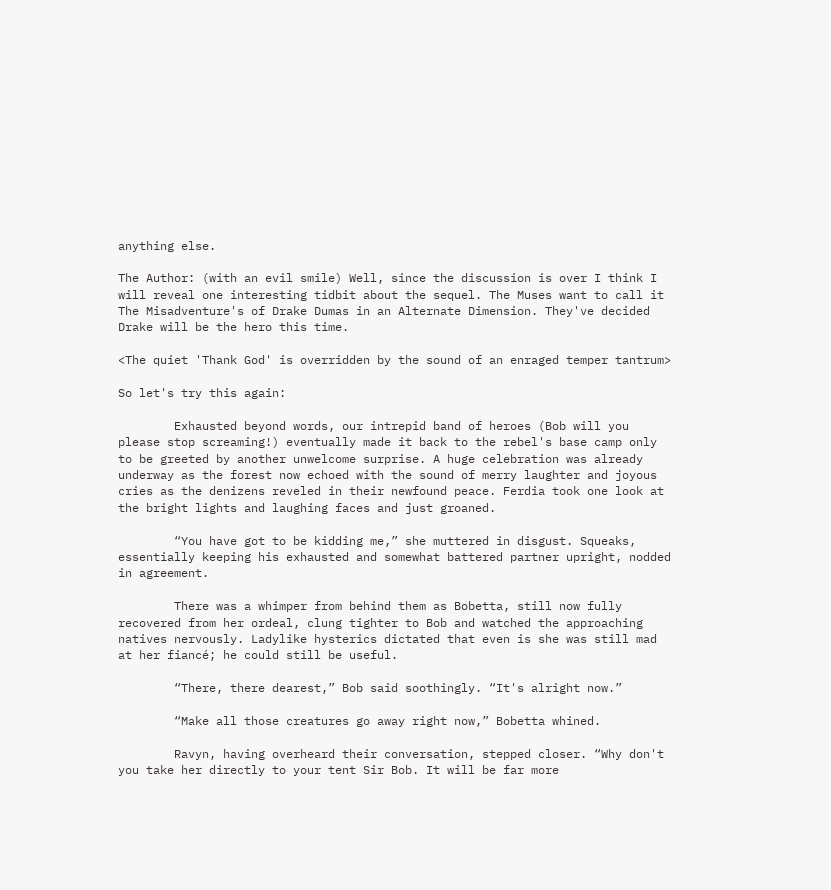anything else.

The Author: (with an evil smile) Well, since the discussion is over I think I will reveal one interesting tidbit about the sequel. The Muses want to call it The Misadventure's of Drake Dumas in an Alternate Dimension. They've decided Drake will be the hero this time.

<The quiet 'Thank God' is overridden by the sound of an enraged temper tantrum>

So let's try this again:

        Exhausted beyond words, our intrepid band of heroes (Bob will you please stop screaming!) eventually made it back to the rebel's base camp only to be greeted by another unwelcome surprise. A huge celebration was already underway as the forest now echoed with the sound of merry laughter and joyous cries as the denizens reveled in their newfound peace. Ferdia took one look at the bright lights and laughing faces and just groaned.

        “You have got to be kidding me,” she muttered in disgust. Squeaks, essentially keeping his exhausted and somewhat battered partner upright, nodded in agreement.

        There was a whimper from behind them as Bobetta, still now fully recovered from her ordeal, clung tighter to Bob and watched the approaching natives nervously. Ladylike hysterics dictated that even is she was still mad at her fiancé; he could still be useful.

        “There, there dearest,” Bob said soothingly. “It's alright now.”

        “Make all those creatures go away right now,” Bobetta whined.

        Ravyn, having overheard their conversation, stepped closer. “Why don't you take her directly to your tent Sir Bob. It will be far more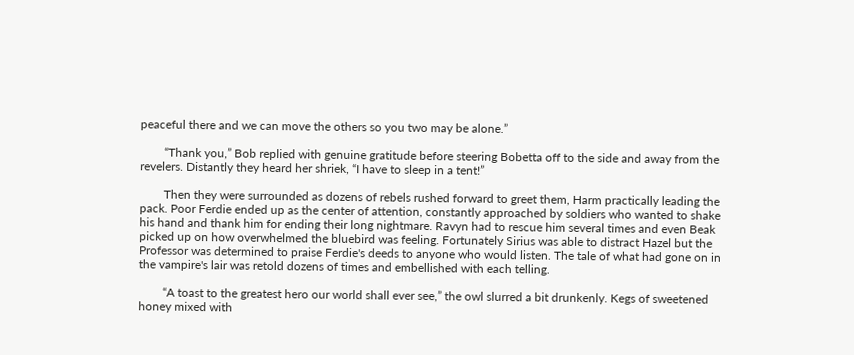peaceful there and we can move the others so you two may be alone.”

        “Thank you,” Bob replied with genuine gratitude before steering Bobetta off to the side and away from the revelers. Distantly they heard her shriek, “I have to sleep in a tent!”

        Then they were surrounded as dozens of rebels rushed forward to greet them, Harm practically leading the pack. Poor Ferdie ended up as the center of attention, constantly approached by soldiers who wanted to shake his hand and thank him for ending their long nightmare. Ravyn had to rescue him several times and even Beak picked up on how overwhelmed the bluebird was feeling. Fortunately Sirius was able to distract Hazel but the Professor was determined to praise Ferdie's deeds to anyone who would listen. The tale of what had gone on in the vampire's lair was retold dozens of times and embellished with each telling.

        “A toast to the greatest hero our world shall ever see,” the owl slurred a bit drunkenly. Kegs of sweetened honey mixed with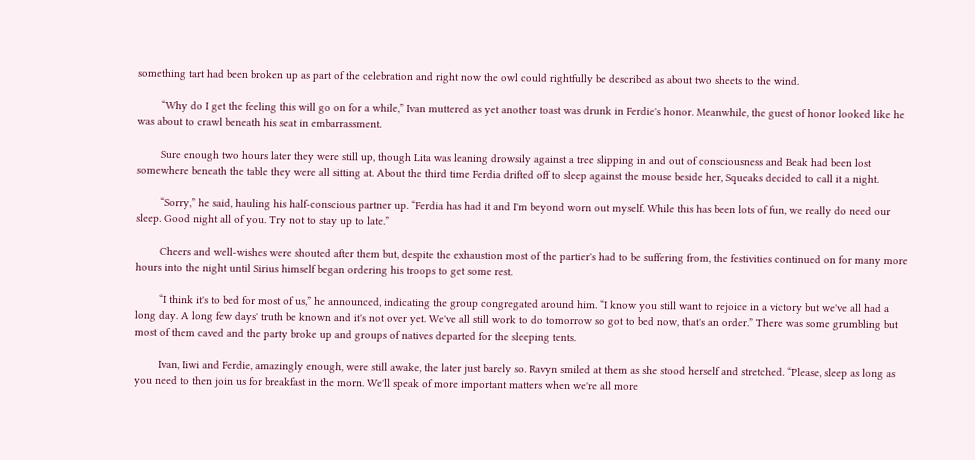something tart had been broken up as part of the celebration and right now the owl could rightfully be described as about two sheets to the wind.

        “Why do I get the feeling this will go on for a while,” Ivan muttered as yet another toast was drunk in Ferdie's honor. Meanwhile, the guest of honor looked like he was about to crawl beneath his seat in embarrassment.

        Sure enough two hours later they were still up, though Lita was leaning drowsily against a tree slipping in and out of consciousness and Beak had been lost somewhere beneath the table they were all sitting at. About the third time Ferdia drifted off to sleep against the mouse beside her, Squeaks decided to call it a night.

        “Sorry,” he said, hauling his half-conscious partner up. “Ferdia has had it and I'm beyond worn out myself. While this has been lots of fun, we really do need our sleep. Good night all of you. Try not to stay up to late.”

        Cheers and well-wishes were shouted after them but, despite the exhaustion most of the partier's had to be suffering from, the festivities continued on for many more hours into the night until Sirius himself began ordering his troops to get some rest.

        “I think it's to bed for most of us,” he announced, indicating the group congregated around him. “I know you still want to rejoice in a victory but we've all had a long day. A long few days' truth be known and it's not over yet. We've all still work to do tomorrow so got to bed now, that's an order.” There was some grumbling but most of them caved and the party broke up and groups of natives departed for the sleeping tents.

        Ivan, Iiwi and Ferdie, amazingly enough, were still awake, the later just barely so. Ravyn smiled at them as she stood herself and stretched. “Please, sleep as long as you need to then join us for breakfast in the morn. We'll speak of more important matters when we're all more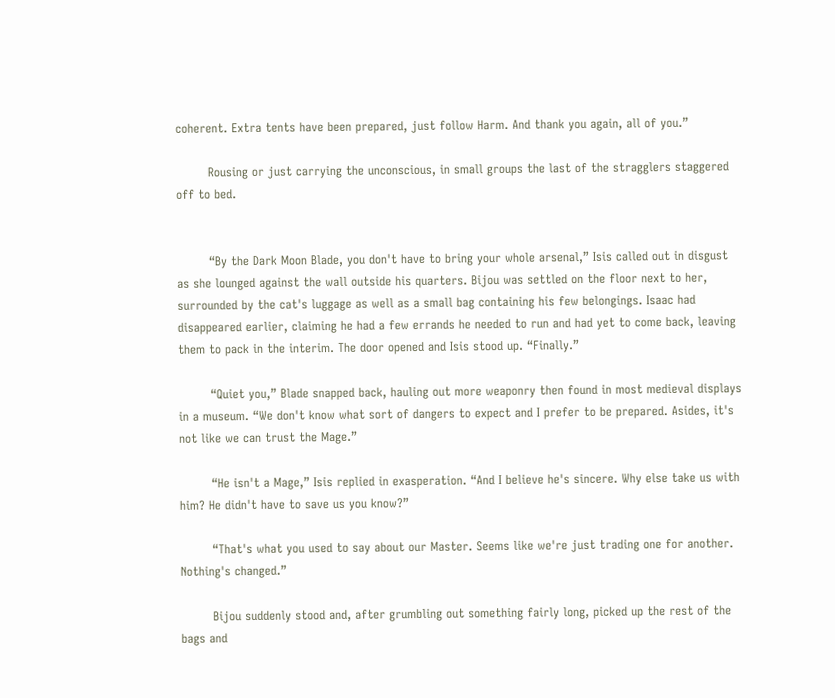coherent. Extra tents have been prepared, just follow Harm. And thank you again, all of you.”

        Rousing or just carrying the unconscious, in small groups the last of the stragglers staggered off to bed.


        “By the Dark Moon Blade, you don't have to bring your whole arsenal,” Isis called out in disgust as she lounged against the wall outside his quarters. Bijou was settled on the floor next to her, surrounded by the cat's luggage as well as a small bag containing his few belongings. Isaac had disappeared earlier, claiming he had a few errands he needed to run and had yet to come back, leaving them to pack in the interim. The door opened and Isis stood up. “Finally.”

        “Quiet you,” Blade snapped back, hauling out more weaponry then found in most medieval displays in a museum. “We don't know what sort of dangers to expect and I prefer to be prepared. Asides, it's not like we can trust the Mage.”

        “He isn't a Mage,” Isis replied in exasperation. “And I believe he's sincere. Why else take us with him? He didn't have to save us you know?”

        “That's what you used to say about our Master. Seems like we're just trading one for another. Nothing's changed.”

        Bijou suddenly stood and, after grumbling out something fairly long, picked up the rest of the bags and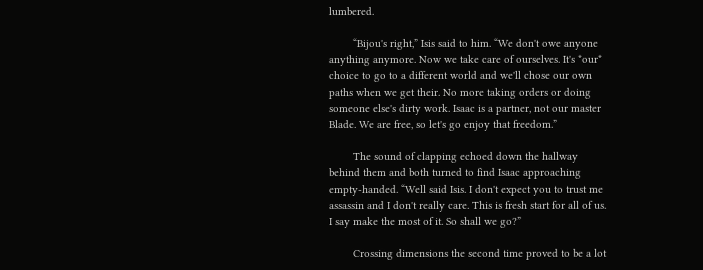lumbered.

        “Bijou's right,” Isis said to him. “We don't owe anyone anything anymore. Now we take care of ourselves. It's *our* choice to go to a different world and we'll chose our own paths when we get their. No more taking orders or doing someone else's dirty work. Isaac is a partner, not our master Blade. We are free, so let's go enjoy that freedom.”

        The sound of clapping echoed down the hallway behind them and both turned to find Isaac approaching empty-handed. “Well said Isis. I don't expect you to trust me assassin and I don't really care. This is fresh start for all of us. I say make the most of it. So shall we go?”

        Crossing dimensions the second time proved to be a lot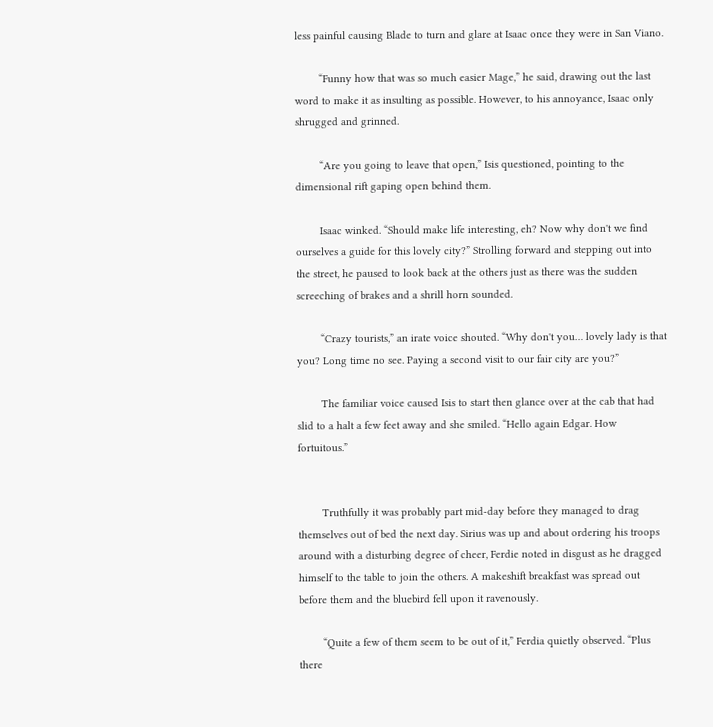less painful causing Blade to turn and glare at Isaac once they were in San Viano.

        “Funny how that was so much easier Mage,” he said, drawing out the last word to make it as insulting as possible. However, to his annoyance, Isaac only shrugged and grinned.

        “Are you going to leave that open,” Isis questioned, pointing to the dimensional rift gaping open behind them.

        Isaac winked. “Should make life interesting, eh? Now why don't we find ourselves a guide for this lovely city?” Strolling forward and stepping out into the street, he paused to look back at the others just as there was the sudden screeching of brakes and a shrill horn sounded.

        “Crazy tourists,” an irate voice shouted. “Why don't you… lovely lady is that you? Long time no see. Paying a second visit to our fair city are you?”

        The familiar voice caused Isis to start then glance over at the cab that had slid to a halt a few feet away and she smiled. “Hello again Edgar. How fortuitous.”


        Truthfully it was probably part mid-day before they managed to drag themselves out of bed the next day. Sirius was up and about ordering his troops around with a disturbing degree of cheer, Ferdie noted in disgust as he dragged himself to the table to join the others. A makeshift breakfast was spread out before them and the bluebird fell upon it ravenously.

        “Quite a few of them seem to be out of it,” Ferdia quietly observed. “Plus there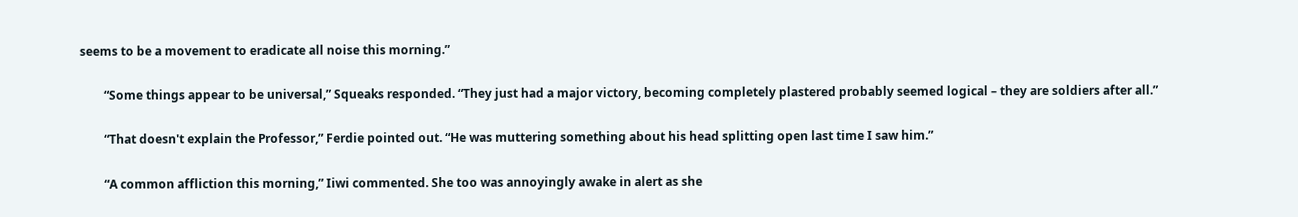seems to be a movement to eradicate all noise this morning.”

        “Some things appear to be universal,” Squeaks responded. “They just had a major victory, becoming completely plastered probably seemed logical – they are soldiers after all.”

        “That doesn't explain the Professor,” Ferdie pointed out. “He was muttering something about his head splitting open last time I saw him.”

        “A common affliction this morning,” Iiwi commented. She too was annoyingly awake in alert as she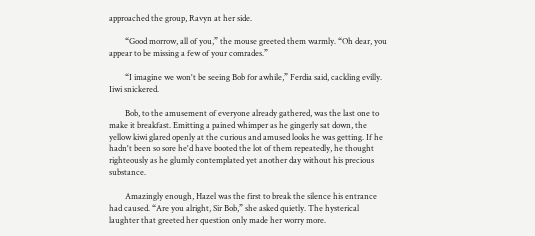approached the group, Ravyn at her side.

        “Good morrow, all of you,” the mouse greeted them warmly. “Oh dear, you appear to be missing a few of your comrades.”

        “I imagine we won't be seeing Bob for awhile,” Ferdia said, cackling evilly. Iiwi snickered.

        Bob, to the amusement of everyone already gathered, was the last one to make it breakfast. Emitting a pained whimper as he gingerly sat down, the yellow kiwi glared openly at the curious and amused looks he was getting. If he hadn't been so sore he'd have booted the lot of them repeatedly, he thought righteously as he glumly contemplated yet another day without his precious substance.

        Amazingly enough, Hazel was the first to break the silence his entrance had caused. “Are you alright, Sir Bob,” she asked quietly. The hysterical laughter that greeted her question only made her worry more.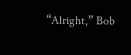“Alright,” Bob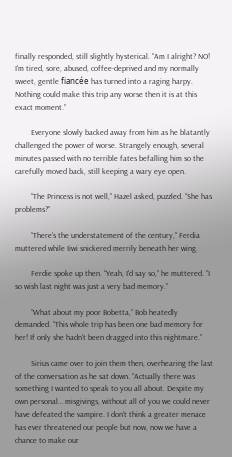finally responded, still slightly hysterical. “Am I alright? NO! I'm tired, sore, abused, coffee-deprived and my normally sweet, gentle fiancée has turned into a raging harpy. Nothing could make this trip any worse then it is at this exact moment.”

        Everyone slowly backed away from him as he blatantly challenged the power of worse. Strangely enough, several minutes passed with no terrible fates befalling him so the carefully moved back, still keeping a wary eye open.

        “The Princess is not well,” Hazel asked, puzzled. “She has problems?”

        “There's the understatement of the century,” Ferdia muttered while Iiwi snickered merrily beneath her wing.

        Ferdie spoke up then. “Yeah, I'd say so,” he muttered. “I so wish last night was just a very bad memory.”

        “What about my poor Bobetta,” Bob heatedly demanded. “This whole trip has been one bad memory for her! If only she hadn't been dragged into this nightmare.”

        Sirius came over to join them then, overhearing the last of the conversation as he sat down. “Actually there was something I wanted to speak to you all about. Despite my own personal… misgivings, without all of you we could never have defeated the vampire. I don't think a greater menace has ever threatened our people but now, now we have a chance to make our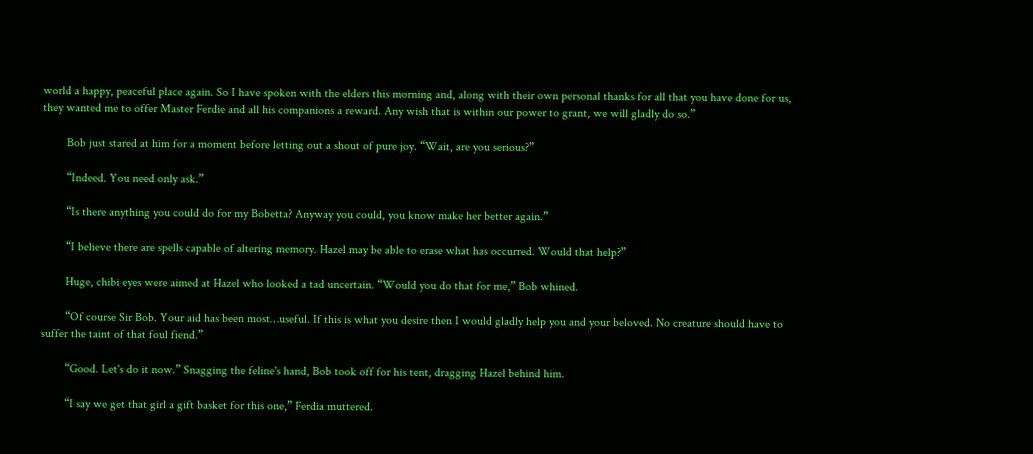world a happy, peaceful place again. So I have spoken with the elders this morning and, along with their own personal thanks for all that you have done for us, they wanted me to offer Master Ferdie and all his companions a reward. Any wish that is within our power to grant, we will gladly do so.”

        Bob just stared at him for a moment before letting out a shout of pure joy. “Wait, are you serious?”

        “Indeed. You need only ask.”

        “Is there anything you could do for my Bobetta? Anyway you could, you know make her better again.”

        “I believe there are spells capable of altering memory. Hazel may be able to erase what has occurred. Would that help?”

        Huge, chibi eyes were aimed at Hazel who looked a tad uncertain. “Would you do that for me,” Bob whined.

        “Of course Sir Bob. Your aid has been most…useful. If this is what you desire then I would gladly help you and your beloved. No creature should have to suffer the taint of that foul fiend.”

        “Good. Let's do it now.” Snagging the feline's hand, Bob took off for his tent, dragging Hazel behind him.

        “I say we get that girl a gift basket for this one,” Ferdia muttered.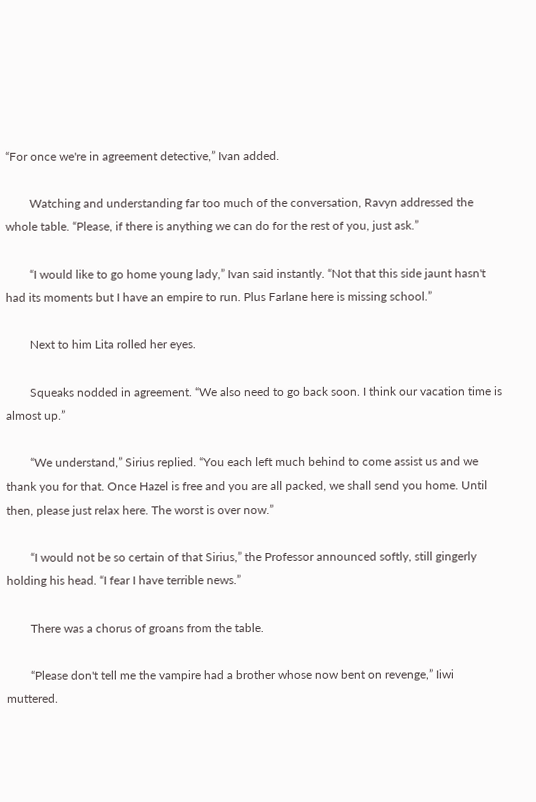“For once we're in agreement detective,” Ivan added.

        Watching and understanding far too much of the conversation, Ravyn addressed the whole table. “Please, if there is anything we can do for the rest of you, just ask.”

        “I would like to go home young lady,” Ivan said instantly. “Not that this side jaunt hasn't had its moments but I have an empire to run. Plus Farlane here is missing school.”

        Next to him Lita rolled her eyes.

        Squeaks nodded in agreement. “We also need to go back soon. I think our vacation time is almost up.”

        “We understand,” Sirius replied. “You each left much behind to come assist us and we thank you for that. Once Hazel is free and you are all packed, we shall send you home. Until then, please just relax here. The worst is over now.”

        “I would not be so certain of that Sirius,” the Professor announced softly, still gingerly holding his head. “I fear I have terrible news.”

        There was a chorus of groans from the table.

        “Please don't tell me the vampire had a brother whose now bent on revenge,” Iiwi muttered.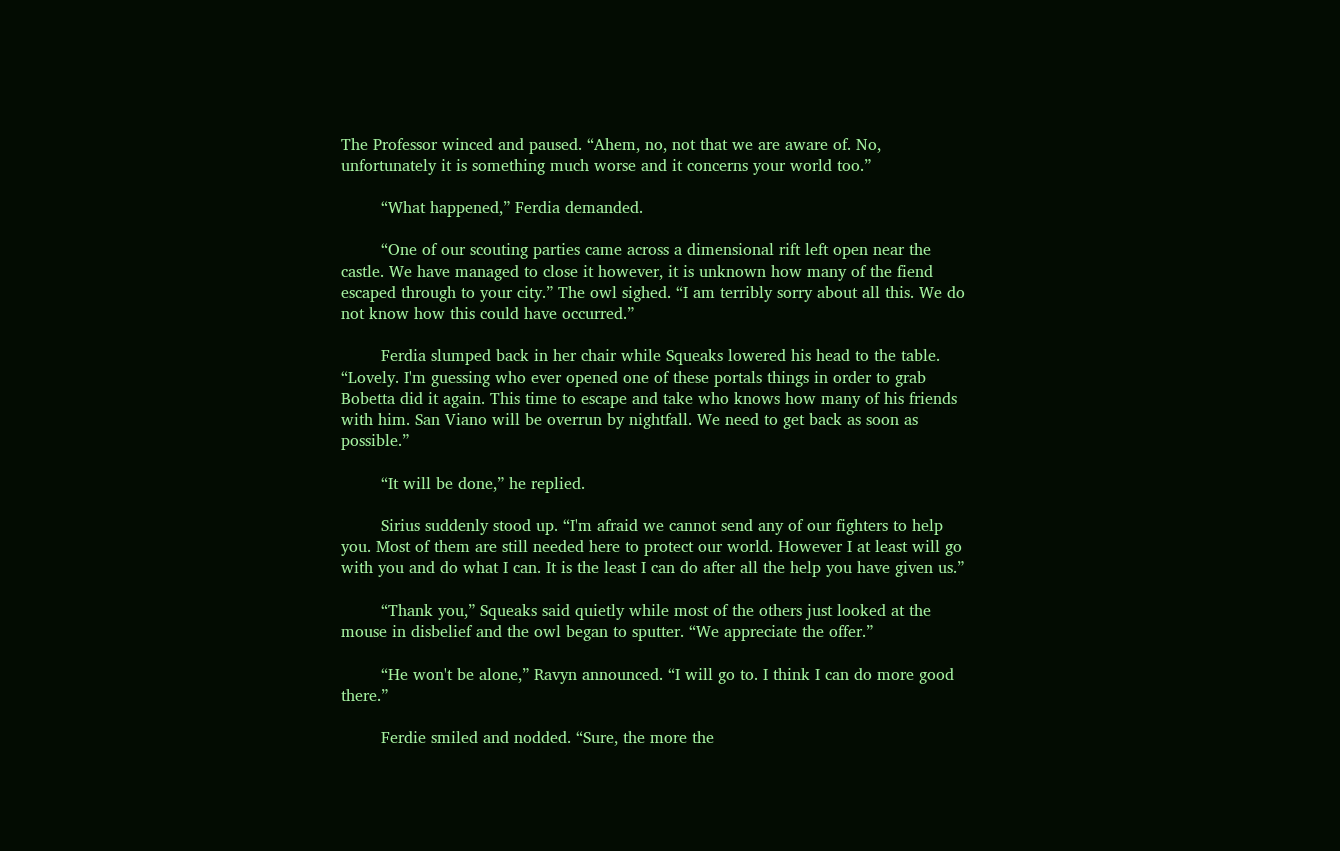The Professor winced and paused. “Ahem, no, not that we are aware of. No, unfortunately it is something much worse and it concerns your world too.”

        “What happened,” Ferdia demanded.

        “One of our scouting parties came across a dimensional rift left open near the castle. We have managed to close it however, it is unknown how many of the fiend escaped through to your city.” The owl sighed. “I am terribly sorry about all this. We do not know how this could have occurred.”

        Ferdia slumped back in her chair while Squeaks lowered his head to the table. “Lovely. I'm guessing who ever opened one of these portals things in order to grab Bobetta did it again. This time to escape and take who knows how many of his friends with him. San Viano will be overrun by nightfall. We need to get back as soon as possible.”

        “It will be done,” he replied.

        Sirius suddenly stood up. “I'm afraid we cannot send any of our fighters to help you. Most of them are still needed here to protect our world. However I at least will go with you and do what I can. It is the least I can do after all the help you have given us.”

        “Thank you,” Squeaks said quietly while most of the others just looked at the mouse in disbelief and the owl began to sputter. “We appreciate the offer.”

        “He won't be alone,” Ravyn announced. “I will go to. I think I can do more good there.”

        Ferdie smiled and nodded. “Sure, the more the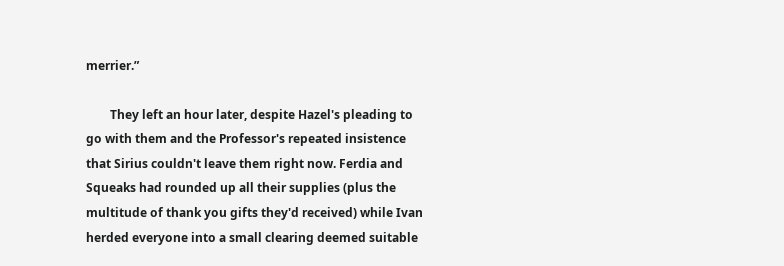merrier.”

        They left an hour later, despite Hazel's pleading to go with them and the Professor's repeated insistence that Sirius couldn't leave them right now. Ferdia and Squeaks had rounded up all their supplies (plus the multitude of thank you gifts they'd received) while Ivan herded everyone into a small clearing deemed suitable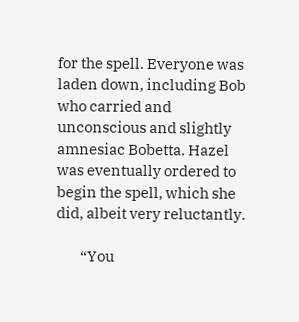for the spell. Everyone was laden down, including Bob who carried and unconscious and slightly amnesiac Bobetta. Hazel was eventually ordered to begin the spell, which she did, albeit very reluctantly.

        “You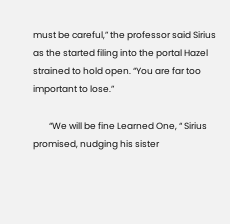must be careful,” the professor said Sirius as the started filing into the portal Hazel strained to hold open. “You are far too important to lose.”

        “We will be fine Learned One, “ Sirius promised, nudging his sister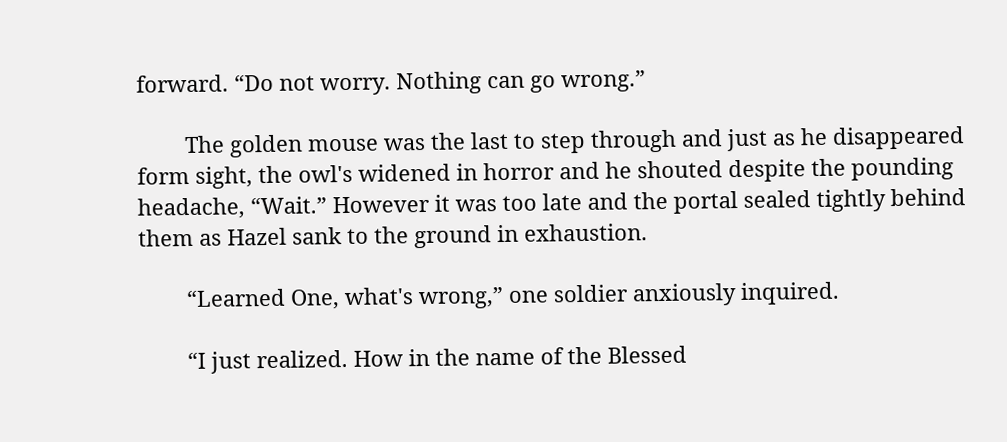forward. “Do not worry. Nothing can go wrong.”

        The golden mouse was the last to step through and just as he disappeared form sight, the owl's widened in horror and he shouted despite the pounding headache, “Wait.” However it was too late and the portal sealed tightly behind them as Hazel sank to the ground in exhaustion.

        “Learned One, what's wrong,” one soldier anxiously inquired.

        “I just realized. How in the name of the Blessed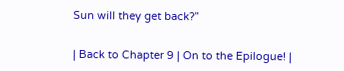Sun will they get back?”


| Back to Chapter 9 | On to the Epilogue! |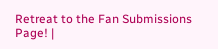Retreat to the Fan Submissions Page! |